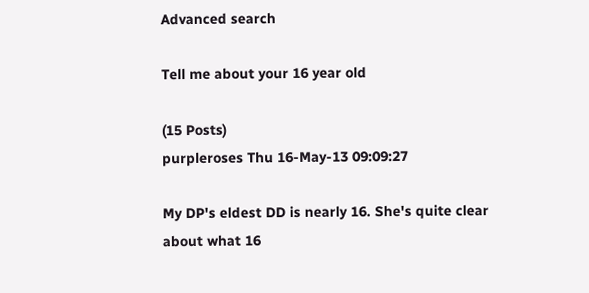Advanced search

Tell me about your 16 year old

(15 Posts)
purpleroses Thu 16-May-13 09:09:27

My DP's eldest DD is nearly 16. She's quite clear about what 16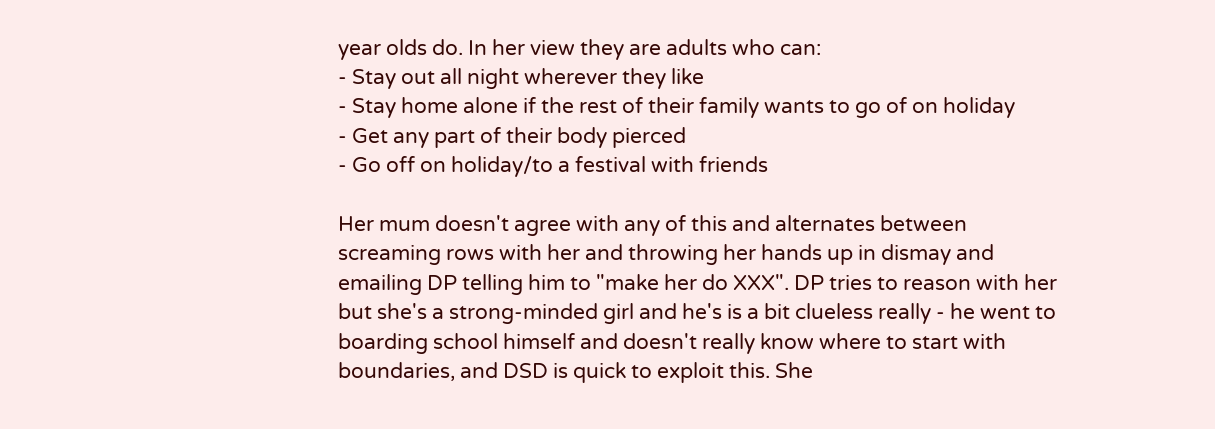year olds do. In her view they are adults who can:
- Stay out all night wherever they like
- Stay home alone if the rest of their family wants to go of on holiday
- Get any part of their body pierced
- Go off on holiday/to a festival with friends

Her mum doesn't agree with any of this and alternates between screaming rows with her and throwing her hands up in dismay and emailing DP telling him to "make her do XXX". DP tries to reason with her but she's a strong-minded girl and he's is a bit clueless really - he went to boarding school himself and doesn't really know where to start with boundaries, and DSD is quick to exploit this. She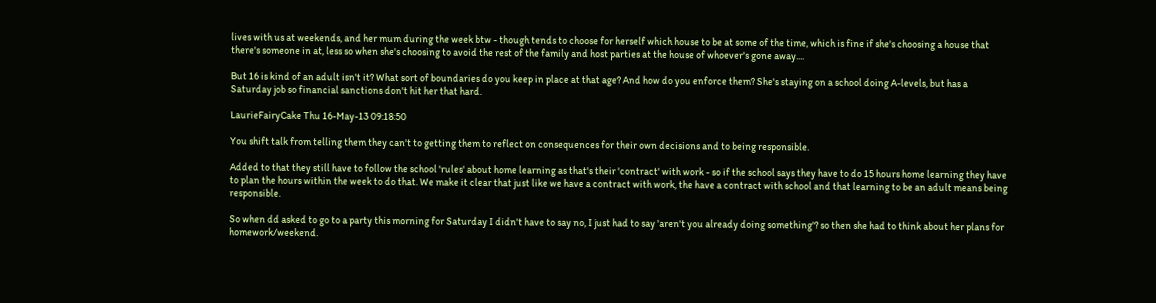lives with us at weekends, and her mum during the week btw - though tends to choose for herself which house to be at some of the time, which is fine if she's choosing a house that there's someone in at, less so when she's choosing to avoid the rest of the family and host parties at the house of whoever's gone away....

But 16 is kind of an adult isn't it? What sort of boundaries do you keep in place at that age? And how do you enforce them? She's staying on a school doing A-levels, but has a Saturday job so financial sanctions don't hit her that hard.

LaurieFairyCake Thu 16-May-13 09:18:50

You shift talk from telling them they can't to getting them to reflect on consequences for their own decisions and to being responsible.

Added to that they still have to follow the school 'rules' about home learning as that's their 'contract' with work - so if the school says they have to do 15 hours home learning they have to plan the hours within the week to do that. We make it clear that just like we have a contract with work, the have a contract with school and that learning to be an adult means being responsible.

So when dd asked to go to a party this morning for Saturday I didn't have to say no, I just had to say 'aren't you already doing something'? so then she had to think about her plans for homework/weekend.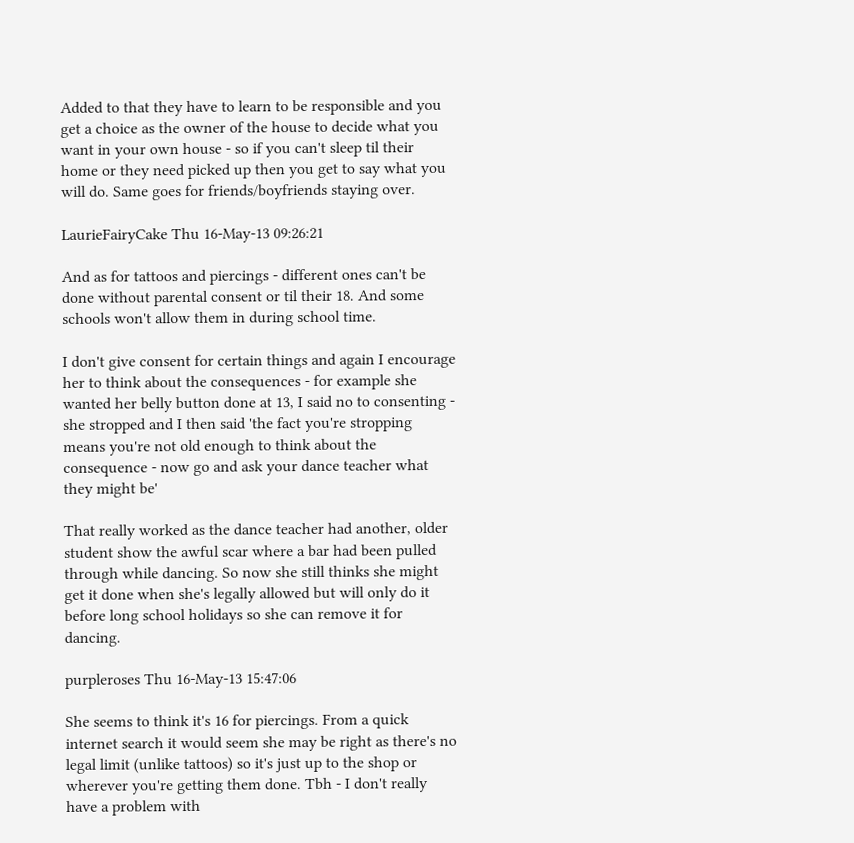Added to that they have to learn to be responsible and you get a choice as the owner of the house to decide what you want in your own house - so if you can't sleep til their home or they need picked up then you get to say what you will do. Same goes for friends/boyfriends staying over.

LaurieFairyCake Thu 16-May-13 09:26:21

And as for tattoos and piercings - different ones can't be done without parental consent or til their 18. And some schools won't allow them in during school time.

I don't give consent for certain things and again I encourage her to think about the consequences - for example she wanted her belly button done at 13, I said no to consenting - she stropped and I then said 'the fact you're stropping means you're not old enough to think about the consequence - now go and ask your dance teacher what they might be'

That really worked as the dance teacher had another, older student show the awful scar where a bar had been pulled through while dancing. So now she still thinks she might get it done when she's legally allowed but will only do it before long school holidays so she can remove it for dancing.

purpleroses Thu 16-May-13 15:47:06

She seems to think it's 16 for piercings. From a quick internet search it would seem she may be right as there's no legal limit (unlike tattoos) so it's just up to the shop or wherever you're getting them done. Tbh - I don't really have a problem with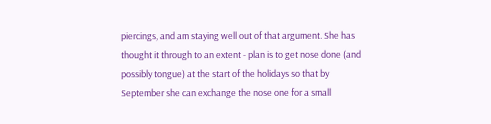piercings, and am staying well out of that argument. She has thought it through to an extent - plan is to get nose done (and possibly tongue) at the start of the holidays so that by September she can exchange the nose one for a small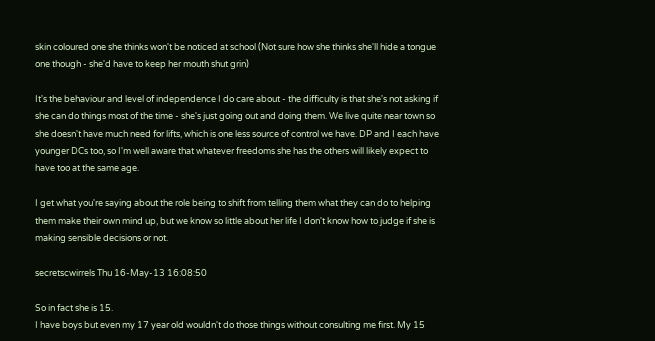skin coloured one she thinks won't be noticed at school (Not sure how she thinks she'll hide a tongue one though - she'd have to keep her mouth shut grin)

It's the behaviour and level of independence I do care about - the difficulty is that she's not asking if she can do things most of the time - she's just going out and doing them. We live quite near town so she doesn't have much need for lifts, which is one less source of control we have. DP and I each have younger DCs too, so I'm well aware that whatever freedoms she has the others will likely expect to have too at the same age.

I get what you're saying about the role being to shift from telling them what they can do to helping them make their own mind up, but we know so little about her life I don't know how to judge if she is making sensible decisions or not.

secretscwirrels Thu 16-May-13 16:08:50

So in fact she is 15.
I have boys but even my 17 year old wouldn't do those things without consulting me first. My 15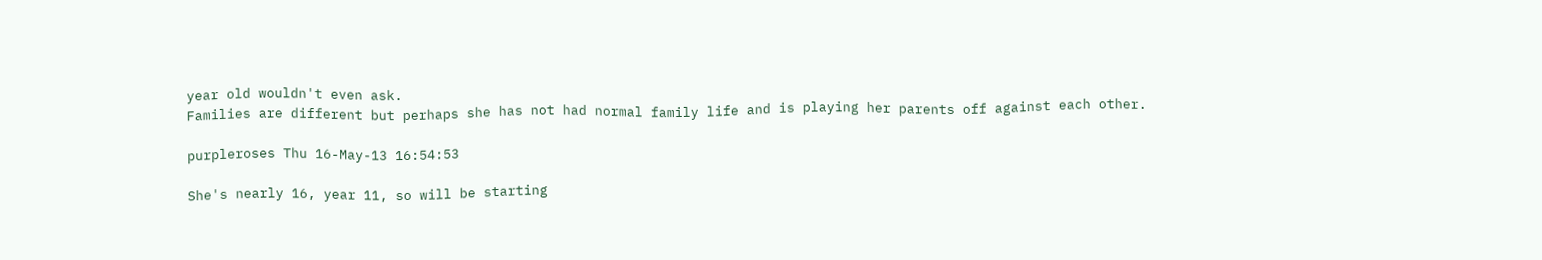year old wouldn't even ask.
Families are different but perhaps she has not had normal family life and is playing her parents off against each other.

purpleroses Thu 16-May-13 16:54:53

She's nearly 16, year 11, so will be starting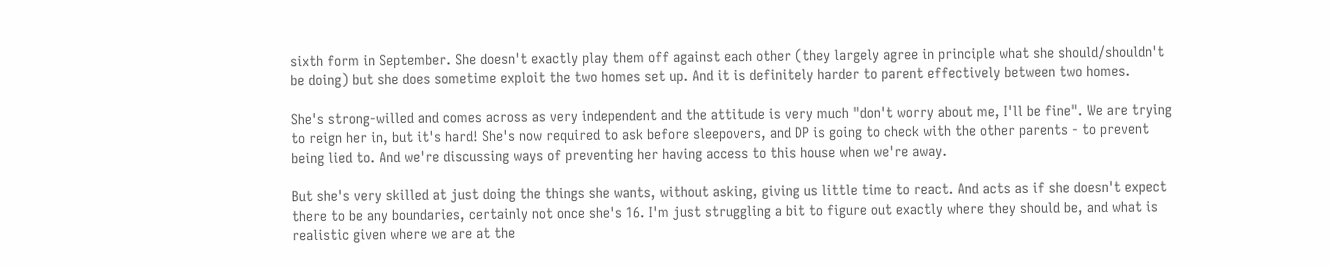sixth form in September. She doesn't exactly play them off against each other (they largely agree in principle what she should/shouldn't be doing) but she does sometime exploit the two homes set up. And it is definitely harder to parent effectively between two homes.

She's strong-willed and comes across as very independent and the attitude is very much "don't worry about me, I'll be fine". We are trying to reign her in, but it's hard! She's now required to ask before sleepovers, and DP is going to check with the other parents - to prevent being lied to. And we're discussing ways of preventing her having access to this house when we're away.

But she's very skilled at just doing the things she wants, without asking, giving us little time to react. And acts as if she doesn't expect there to be any boundaries, certainly not once she's 16. I'm just struggling a bit to figure out exactly where they should be, and what is realistic given where we are at the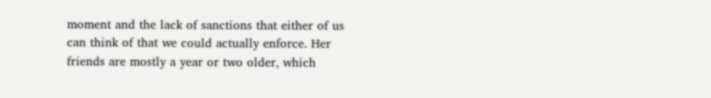moment and the lack of sanctions that either of us can think of that we could actually enforce. Her friends are mostly a year or two older, which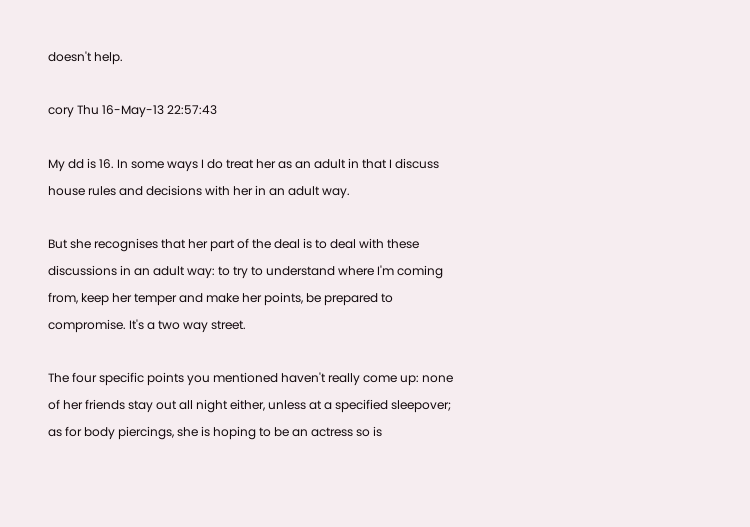doesn't help.

cory Thu 16-May-13 22:57:43

My dd is 16. In some ways I do treat her as an adult in that I discuss house rules and decisions with her in an adult way.

But she recognises that her part of the deal is to deal with these discussions in an adult way: to try to understand where I'm coming from, keep her temper and make her points, be prepared to compromise. It's a two way street.

The four specific points you mentioned haven't really come up: none of her friends stay out all night either, unless at a specified sleepover; as for body piercings, she is hoping to be an actress so is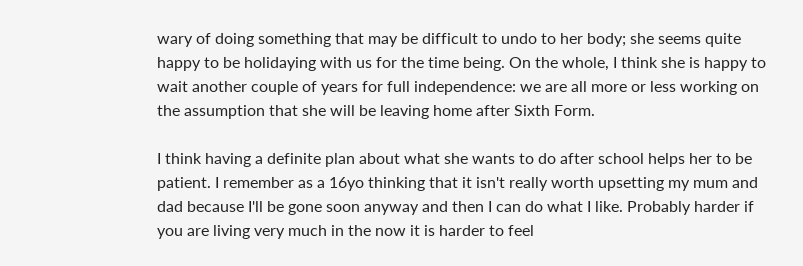wary of doing something that may be difficult to undo to her body; she seems quite happy to be holidaying with us for the time being. On the whole, I think she is happy to wait another couple of years for full independence: we are all more or less working on the assumption that she will be leaving home after Sixth Form.

I think having a definite plan about what she wants to do after school helps her to be patient. I remember as a 16yo thinking that it isn't really worth upsetting my mum and dad because I'll be gone soon anyway and then I can do what I like. Probably harder if you are living very much in the now it is harder to feel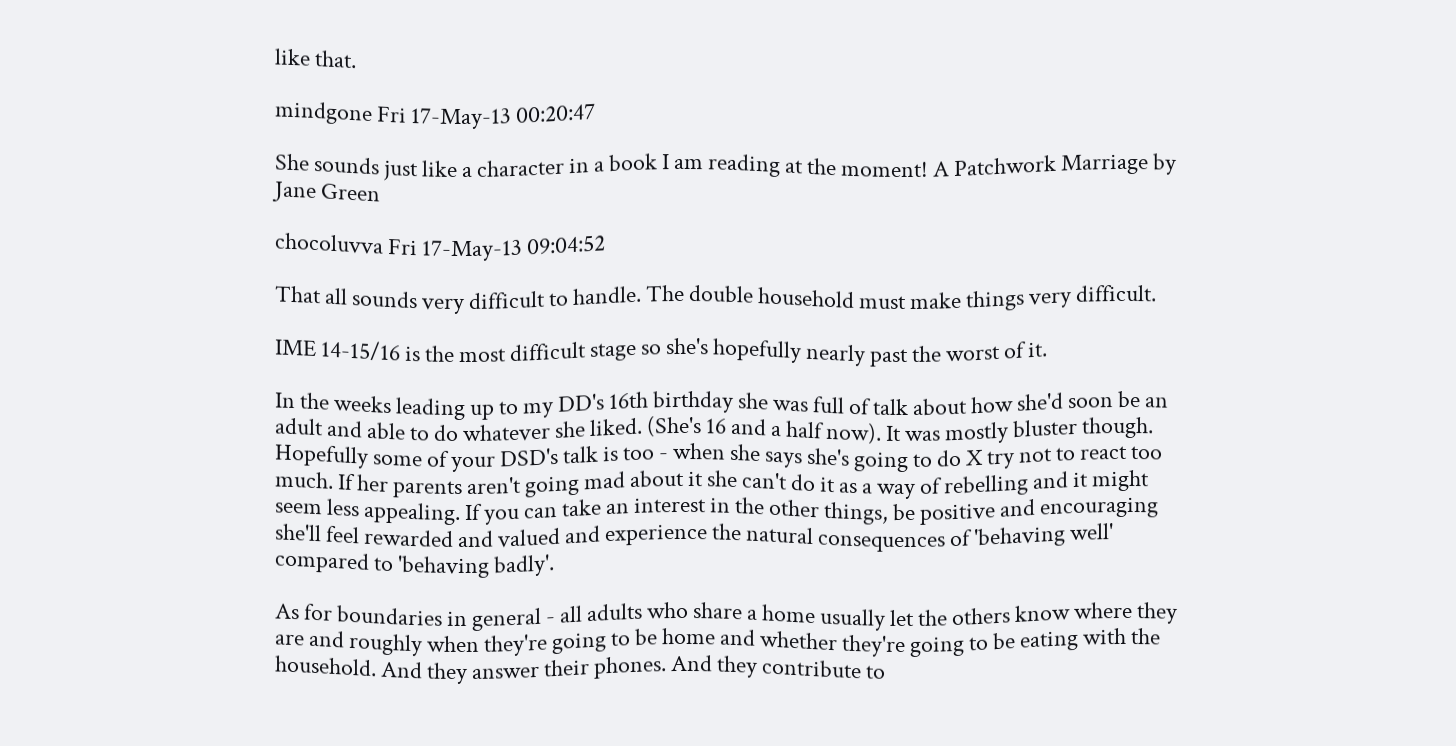like that.

mindgone Fri 17-May-13 00:20:47

She sounds just like a character in a book I am reading at the moment! A Patchwork Marriage by Jane Green

chocoluvva Fri 17-May-13 09:04:52

That all sounds very difficult to handle. The double household must make things very difficult.

IME 14-15/16 is the most difficult stage so she's hopefully nearly past the worst of it.

In the weeks leading up to my DD's 16th birthday she was full of talk about how she'd soon be an adult and able to do whatever she liked. (She's 16 and a half now). It was mostly bluster though. Hopefully some of your DSD's talk is too - when she says she's going to do X try not to react too much. If her parents aren't going mad about it she can't do it as a way of rebelling and it might seem less appealing. If you can take an interest in the other things, be positive and encouraging she'll feel rewarded and valued and experience the natural consequences of 'behaving well' compared to 'behaving badly'.

As for boundaries in general - all adults who share a home usually let the others know where they are and roughly when they're going to be home and whether they're going to be eating with the household. And they answer their phones. And they contribute to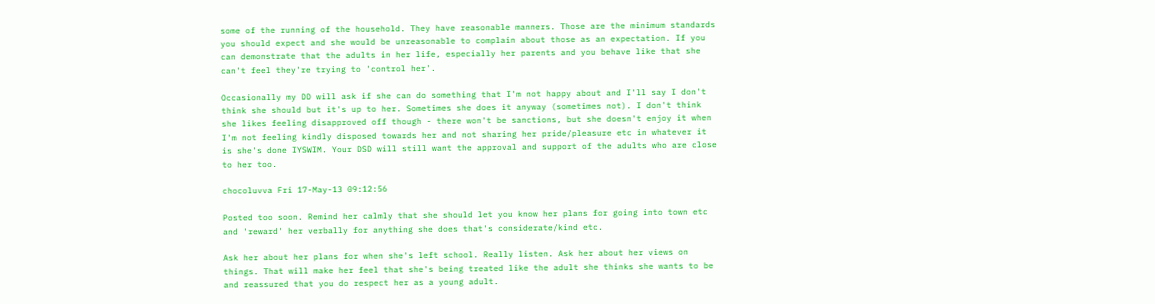some of the running of the household. They have reasonable manners. Those are the minimum standards you should expect and she would be unreasonable to complain about those as an expectation. If you can demonstrate that the adults in her life, especially her parents and you behave like that she can't feel they're trying to 'control her'.

Occasionally my DD will ask if she can do something that I'm not happy about and I'll say I don't think she should but it's up to her. Sometimes she does it anyway (sometimes not). I don't think she likes feeling disapproved off though - there won't be sanctions, but she doesn't enjoy it when I'm not feeling kindly disposed towards her and not sharing her pride/pleasure etc in whatever it is she's done IYSWIM. Your DSD will still want the approval and support of the adults who are close to her too.

chocoluvva Fri 17-May-13 09:12:56

Posted too soon. Remind her calmly that she should let you know her plans for going into town etc and 'reward' her verbally for anything she does that's considerate/kind etc.

Ask her about her plans for when she's left school. Really listen. Ask her about her views on things. That will make her feel that she's being treated like the adult she thinks she wants to be and reassured that you do respect her as a young adult.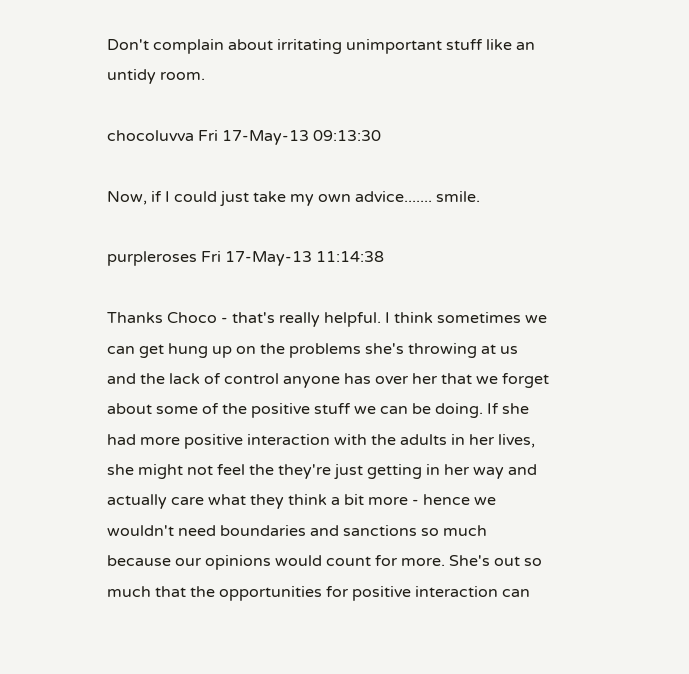Don't complain about irritating unimportant stuff like an untidy room.

chocoluvva Fri 17-May-13 09:13:30

Now, if I could just take my own advice....... smile.

purpleroses Fri 17-May-13 11:14:38

Thanks Choco - that's really helpful. I think sometimes we can get hung up on the problems she's throwing at us and the lack of control anyone has over her that we forget about some of the positive stuff we can be doing. If she had more positive interaction with the adults in her lives, she might not feel the they're just getting in her way and actually care what they think a bit more - hence we wouldn't need boundaries and sanctions so much because our opinions would count for more. She's out so much that the opportunities for positive interaction can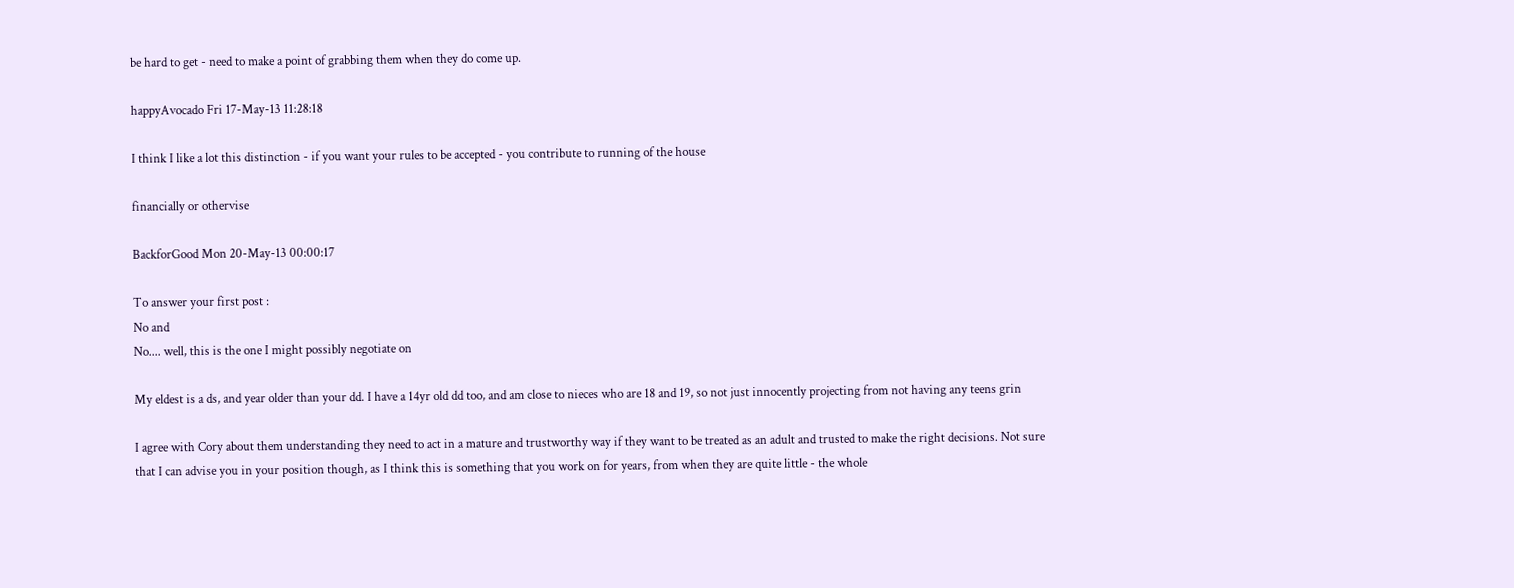be hard to get - need to make a point of grabbing them when they do come up.

happyAvocado Fri 17-May-13 11:28:18

I think I like a lot this distinction - if you want your rules to be accepted - you contribute to running of the house

financially or othervise

BackforGood Mon 20-May-13 00:00:17

To answer your first post :
No and
No.... well, this is the one I might possibly negotiate on

My eldest is a ds, and year older than your dd. I have a 14yr old dd too, and am close to nieces who are 18 and 19, so not just innocently projecting from not having any teens grin

I agree with Cory about them understanding they need to act in a mature and trustworthy way if they want to be treated as an adult and trusted to make the right decisions. Not sure that I can advise you in your position though, as I think this is something that you work on for years, from when they are quite little - the whole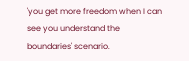'you get more freedom when I can see you understand the boundaries' scenario.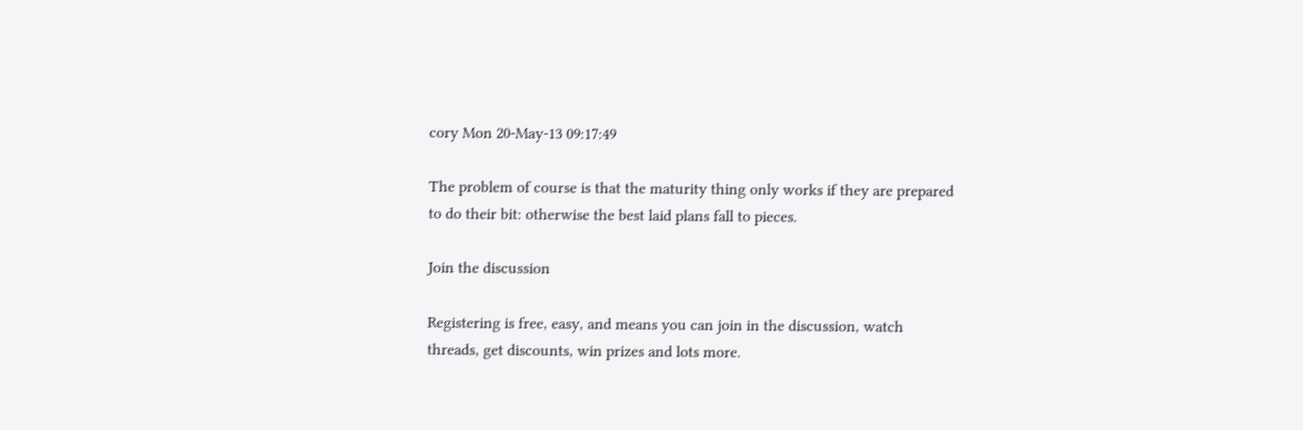cory Mon 20-May-13 09:17:49

The problem of course is that the maturity thing only works if they are prepared to do their bit: otherwise the best laid plans fall to pieces.

Join the discussion

Registering is free, easy, and means you can join in the discussion, watch threads, get discounts, win prizes and lots more.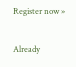Register now »

Already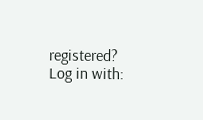registered? Log in with: